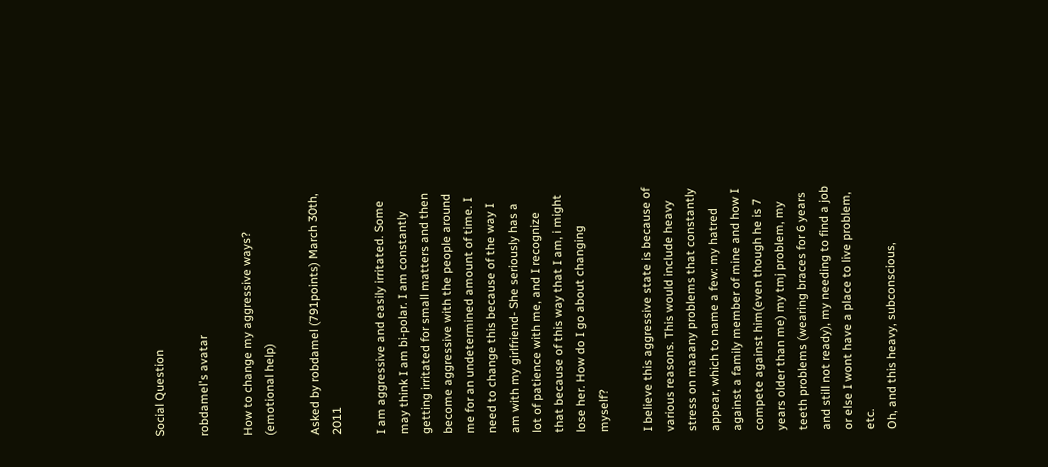Social Question

robdamel's avatar

How to change my aggressive ways? (emotional help)

Asked by robdamel (791points) March 30th, 2011

I am aggressive and easily irritated. Some may think I am bi-polar. I am constantly getting irritated for small matters and then become aggressive with the people around me for an undetermined amount of time. I need to change this because of the way I am with my girlfriend- She seriously has a lot of patience with me, and I recognize that because of this way that I am, i might lose her. How do I go about changing myself?

I believe this aggressive state is because of various reasons. This would include heavy stress on maaany problems that constantly appear, which to name a few: my hatred against a family member of mine and how I compete against him(even though he is 7 years older than me) my tmj problem, my teeth problems (wearing braces for 6 years and still not ready), my needing to find a job or else I wont have a place to live problem, etc.
Oh, and this heavy, subconscious,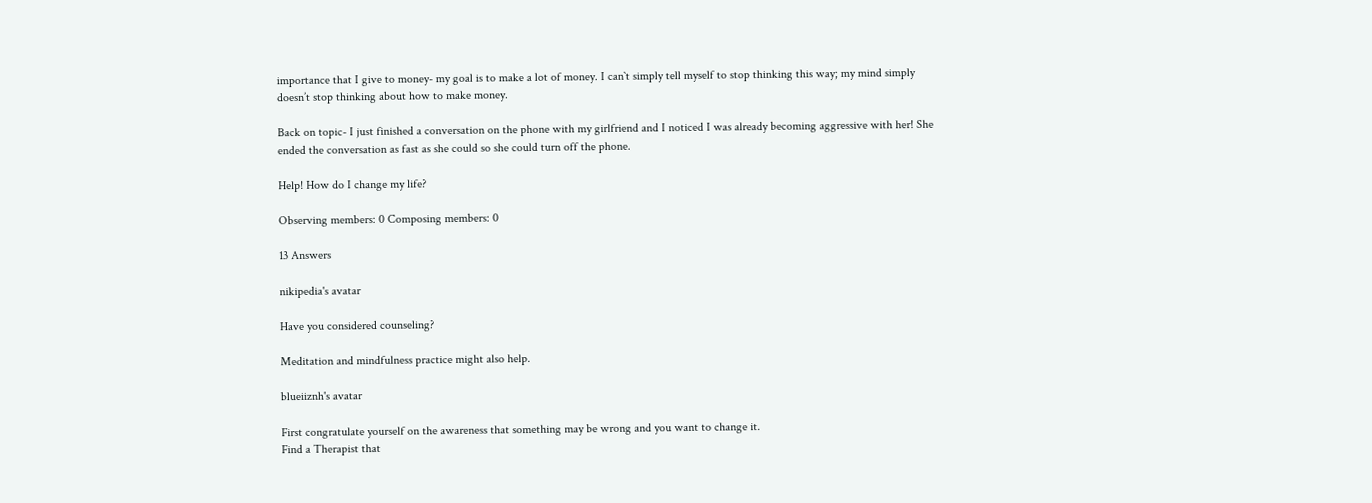importance that I give to money- my goal is to make a lot of money. I can`t simply tell myself to stop thinking this way; my mind simply doesn’t stop thinking about how to make money.

Back on topic- I just finished a conversation on the phone with my girlfriend and I noticed I was already becoming aggressive with her! She ended the conversation as fast as she could so she could turn off the phone.

Help! How do I change my life?

Observing members: 0 Composing members: 0

13 Answers

nikipedia's avatar

Have you considered counseling?

Meditation and mindfulness practice might also help.

blueiiznh's avatar

First congratulate yourself on the awareness that something may be wrong and you want to change it.
Find a Therapist that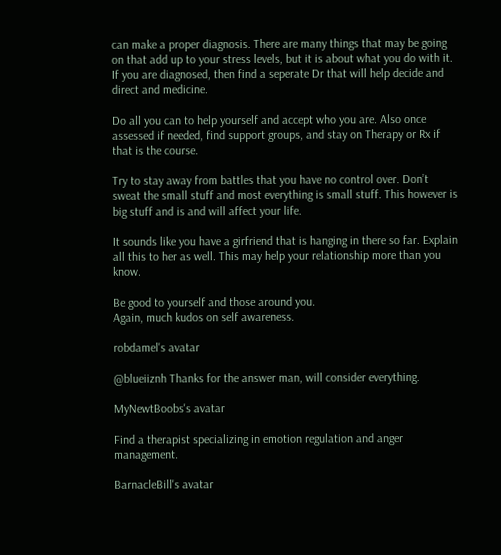can make a proper diagnosis. There are many things that may be going on that add up to your stress levels, but it is about what you do with it.
If you are diagnosed, then find a seperate Dr that will help decide and direct and medicine.

Do all you can to help yourself and accept who you are. Also once assessed if needed, find support groups, and stay on Therapy or Rx if that is the course.

Try to stay away from battles that you have no control over. Don’t sweat the small stuff and most everything is small stuff. This however is big stuff and is and will affect your life.

It sounds like you have a girfriend that is hanging in there so far. Explain all this to her as well. This may help your relationship more than you know.

Be good to yourself and those around you.
Again, much kudos on self awareness.

robdamel's avatar

@blueiiznh Thanks for the answer man, will consider everything.

MyNewtBoobs's avatar

Find a therapist specializing in emotion regulation and anger management.

BarnacleBill's avatar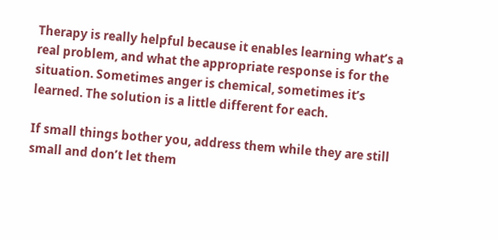Therapy is really helpful because it enables learning what’s a real problem, and what the appropriate response is for the situation. Sometimes anger is chemical, sometimes it’s learned. The solution is a little different for each.

If small things bother you, address them while they are still small and don’t let them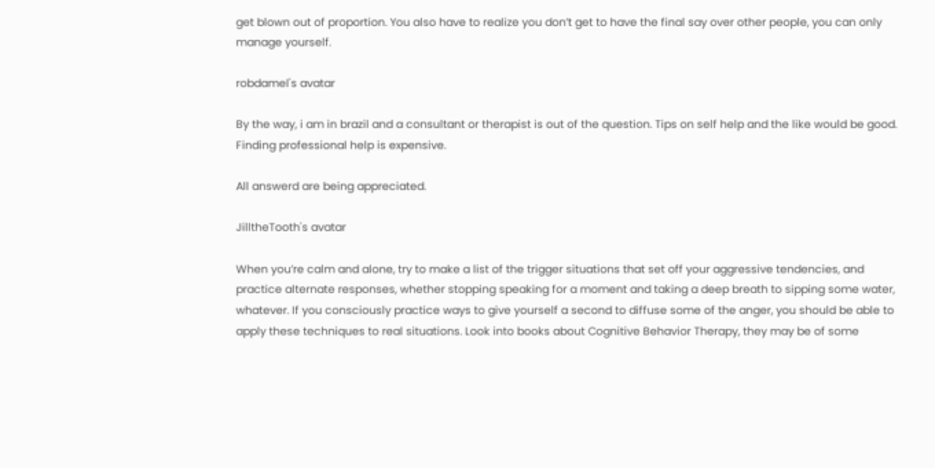get blown out of proportion. You also have to realize you don’t get to have the final say over other people, you can only manage yourself.

robdamel's avatar

By the way, i am in brazil and a consultant or therapist is out of the question. Tips on self help and the like would be good. Finding professional help is expensive.

All answerd are being appreciated.

JilltheTooth's avatar

When you’re calm and alone, try to make a list of the trigger situations that set off your aggressive tendencies, and practice alternate responses, whether stopping speaking for a moment and taking a deep breath to sipping some water, whatever. If you consciously practice ways to give yourself a second to diffuse some of the anger, you should be able to apply these techniques to real situations. Look into books about Cognitive Behavior Therapy, they may be of some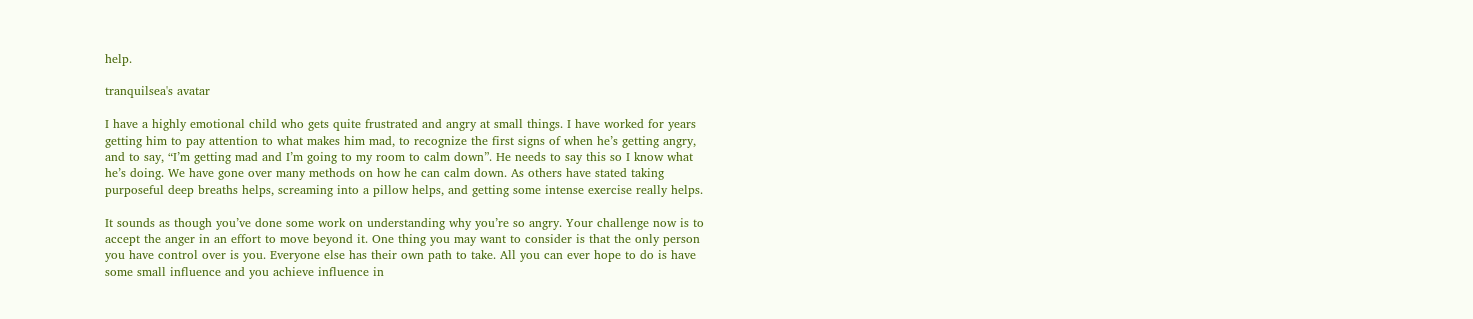help.

tranquilsea's avatar

I have a highly emotional child who gets quite frustrated and angry at small things. I have worked for years getting him to pay attention to what makes him mad, to recognize the first signs of when he’s getting angry, and to say, “I’m getting mad and I’m going to my room to calm down”. He needs to say this so I know what he’s doing. We have gone over many methods on how he can calm down. As others have stated taking purposeful deep breaths helps, screaming into a pillow helps, and getting some intense exercise really helps.

It sounds as though you’ve done some work on understanding why you’re so angry. Your challenge now is to accept the anger in an effort to move beyond it. One thing you may want to consider is that the only person you have control over is you. Everyone else has their own path to take. All you can ever hope to do is have some small influence and you achieve influence in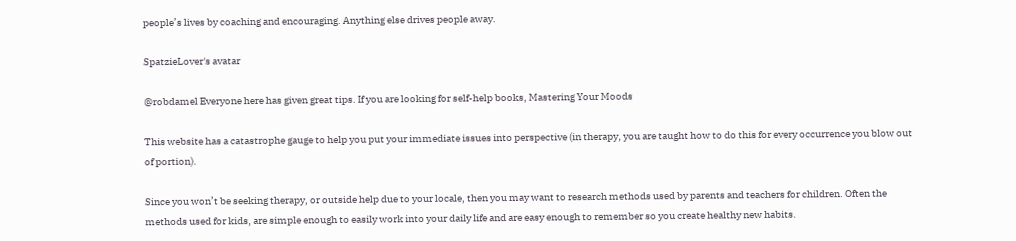people’s lives by coaching and encouraging. Anything else drives people away.

SpatzieLover's avatar

@robdamel Everyone here has given great tips. If you are looking for self-help books, Mastering Your Moods

This website has a catastrophe gauge to help you put your immediate issues into perspective (in therapy, you are taught how to do this for every occurrence you blow out of portion).

Since you won’t be seeking therapy, or outside help due to your locale, then you may want to research methods used by parents and teachers for children. Often the methods used for kids, are simple enough to easily work into your daily life and are easy enough to remember so you create healthy new habits.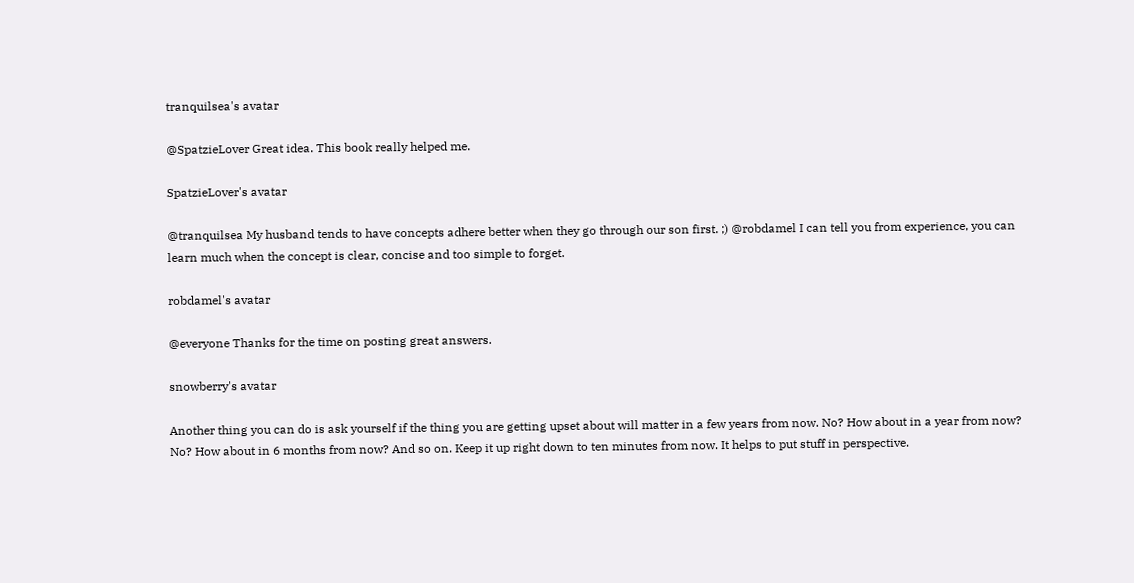tranquilsea's avatar

@SpatzieLover Great idea. This book really helped me.

SpatzieLover's avatar

@tranquilsea My husband tends to have concepts adhere better when they go through our son first. ;) @robdamel I can tell you from experience, you can learn much when the concept is clear, concise and too simple to forget.

robdamel's avatar

@everyone Thanks for the time on posting great answers.

snowberry's avatar

Another thing you can do is ask yourself if the thing you are getting upset about will matter in a few years from now. No? How about in a year from now? No? How about in 6 months from now? And so on. Keep it up right down to ten minutes from now. It helps to put stuff in perspective.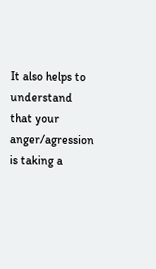It also helps to understand that your anger/agression is taking a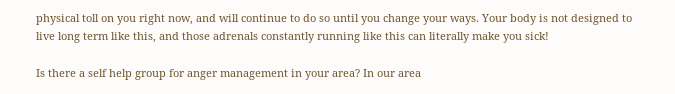physical toll on you right now, and will continue to do so until you change your ways. Your body is not designed to live long term like this, and those adrenals constantly running like this can literally make you sick!

Is there a self help group for anger management in your area? In our area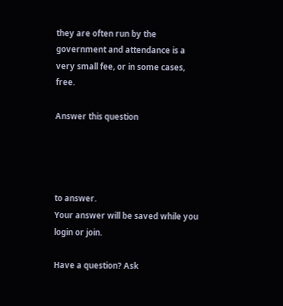they are often run by the government and attendance is a very small fee, or in some cases, free.

Answer this question




to answer.
Your answer will be saved while you login or join.

Have a question? Ask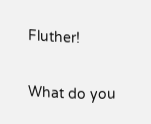Fluther!

What do you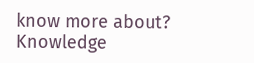know more about?
Knowledge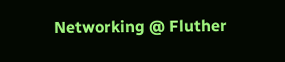Networking @ Fluther